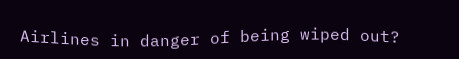Airlines in danger of being wiped out?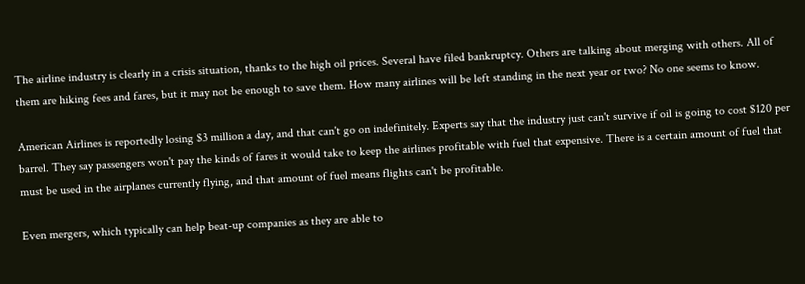The airline industry is clearly in a crisis situation, thanks to the high oil prices. Several have filed bankruptcy. Others are talking about merging with others. All of them are hiking fees and fares, but it may not be enough to save them. How many airlines will be left standing in the next year or two? No one seems to know.

American Airlines is reportedly losing $3 million a day, and that can't go on indefinitely. Experts say that the industry just can't survive if oil is going to cost $120 per barrel. They say passengers won't pay the kinds of fares it would take to keep the airlines profitable with fuel that expensive. There is a certain amount of fuel that must be used in the airplanes currently flying, and that amount of fuel means flights can't be profitable.

Even mergers, which typically can help beat-up companies as they are able to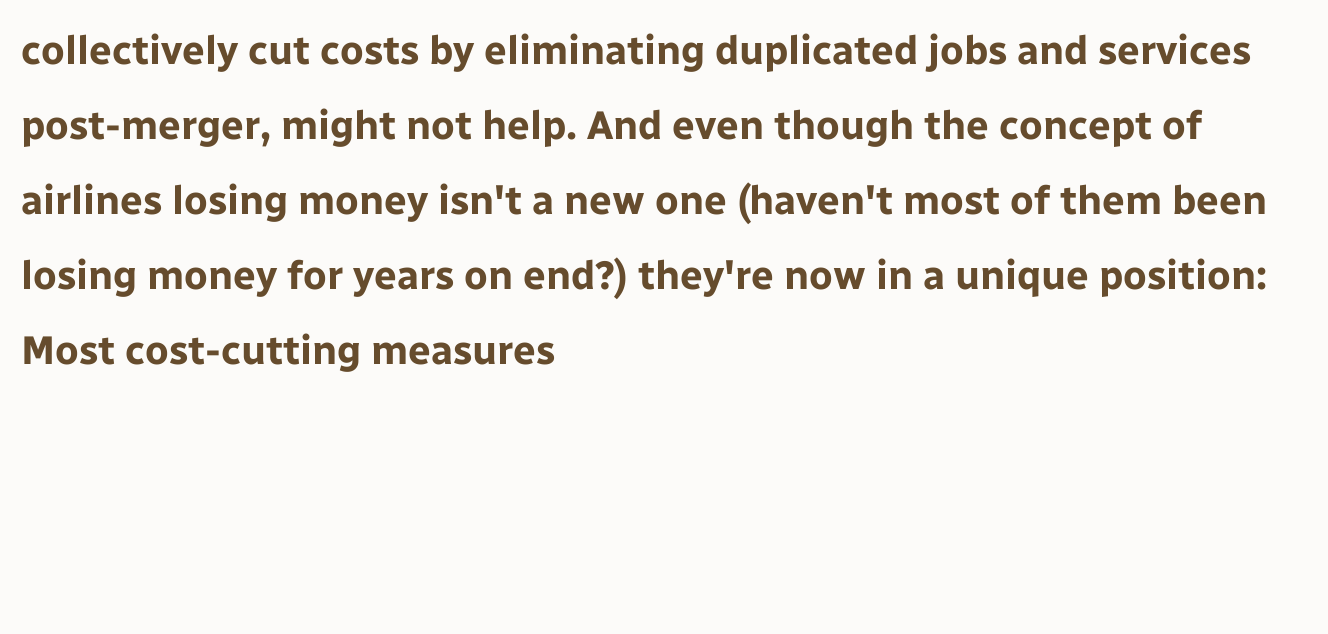collectively cut costs by eliminating duplicated jobs and services post-merger, might not help. And even though the concept of airlines losing money isn't a new one (haven't most of them been losing money for years on end?) they're now in a unique position: Most cost-cutting measures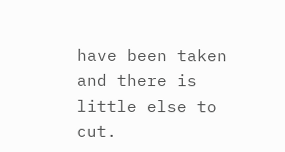have been taken and there is little else to cut.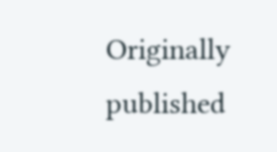Originally published